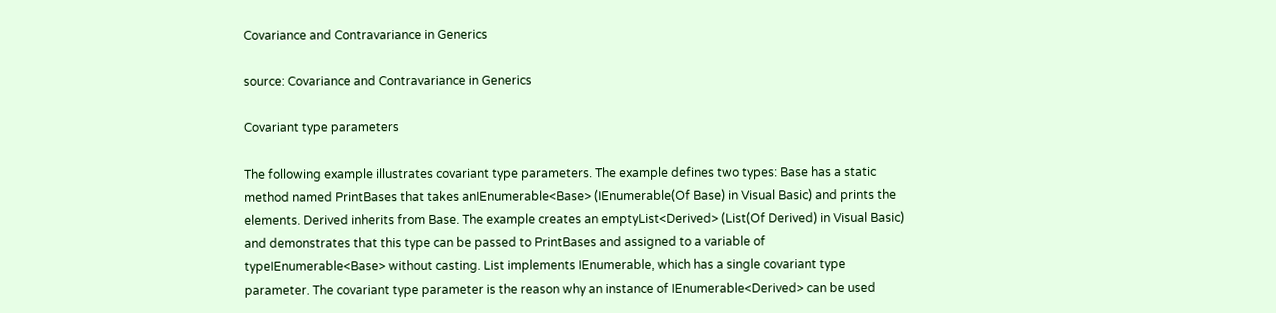Covariance and Contravariance in Generics

source: Covariance and Contravariance in Generics

Covariant type parameters

The following example illustrates covariant type parameters. The example defines two types: Base has a static method named PrintBases that takes anIEnumerable<Base> (IEnumerable(Of Base) in Visual Basic) and prints the elements. Derived inherits from Base. The example creates an emptyList<Derived> (List(Of Derived) in Visual Basic) and demonstrates that this type can be passed to PrintBases and assigned to a variable of typeIEnumerable<Base> without casting. List implements IEnumerable, which has a single covariant type parameter. The covariant type parameter is the reason why an instance of IEnumerable<Derived> can be used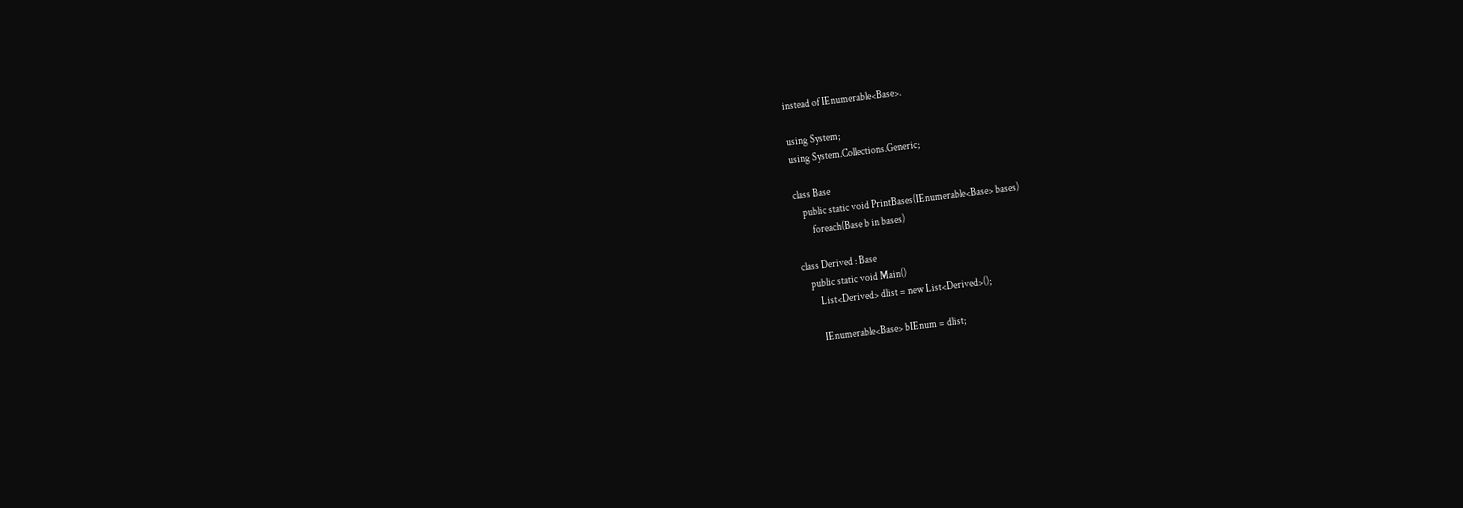instead of IEnumerable<Base>.

using System;
using System.Collections.Generic;

class Base
    public static void PrintBases(IEnumerable<Base> bases)
        foreach(Base b in bases)

class Derived : Base
    public static void Main()
        List<Derived> dlist = new List<Derived>();

        IEnumerable<Base> bIEnum = dlist;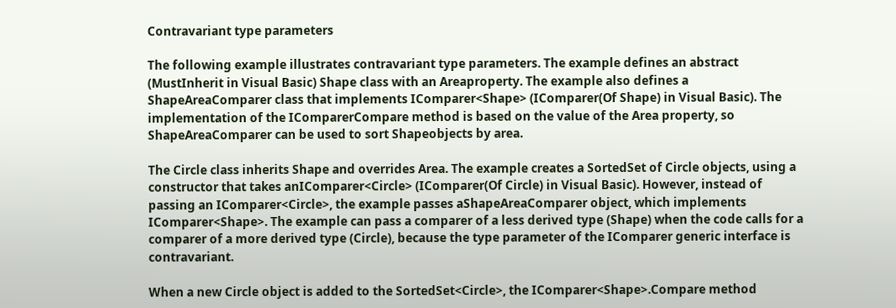Contravariant type parameters

The following example illustrates contravariant type parameters. The example defines an abstract (MustInherit in Visual Basic) Shape class with an Areaproperty. The example also defines a ShapeAreaComparer class that implements IComparer<Shape> (IComparer(Of Shape) in Visual Basic). The implementation of the IComparerCompare method is based on the value of the Area property, so ShapeAreaComparer can be used to sort Shapeobjects by area.

The Circle class inherits Shape and overrides Area. The example creates a SortedSet of Circle objects, using a constructor that takes anIComparer<Circle> (IComparer(Of Circle) in Visual Basic). However, instead of passing an IComparer<Circle>, the example passes aShapeAreaComparer object, which implements IComparer<Shape>. The example can pass a comparer of a less derived type (Shape) when the code calls for a comparer of a more derived type (Circle), because the type parameter of the IComparer generic interface is contravariant.

When a new Circle object is added to the SortedSet<Circle>, the IComparer<Shape>.Compare method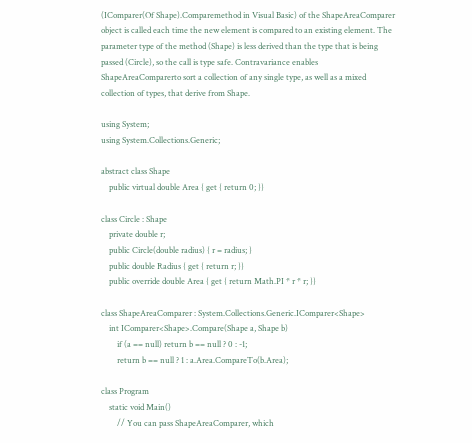(IComparer(Of Shape).Comparemethod in Visual Basic) of the ShapeAreaComparer object is called each time the new element is compared to an existing element. The parameter type of the method (Shape) is less derived than the type that is being passed (Circle), so the call is type safe. Contravariance enables ShapeAreaComparerto sort a collection of any single type, as well as a mixed collection of types, that derive from Shape.

using System;
using System.Collections.Generic;

abstract class Shape
    public virtual double Area { get { return 0; }}

class Circle : Shape
    private double r;
    public Circle(double radius) { r = radius; }
    public double Radius { get { return r; }}
    public override double Area { get { return Math.PI * r * r; }}

class ShapeAreaComparer : System.Collections.Generic.IComparer<Shape>
    int IComparer<Shape>.Compare(Shape a, Shape b)
        if (a == null) return b == null ? 0 : -1;
        return b == null ? 1 : a.Area.CompareTo(b.Area);

class Program
    static void Main()
        // You can pass ShapeAreaComparer, which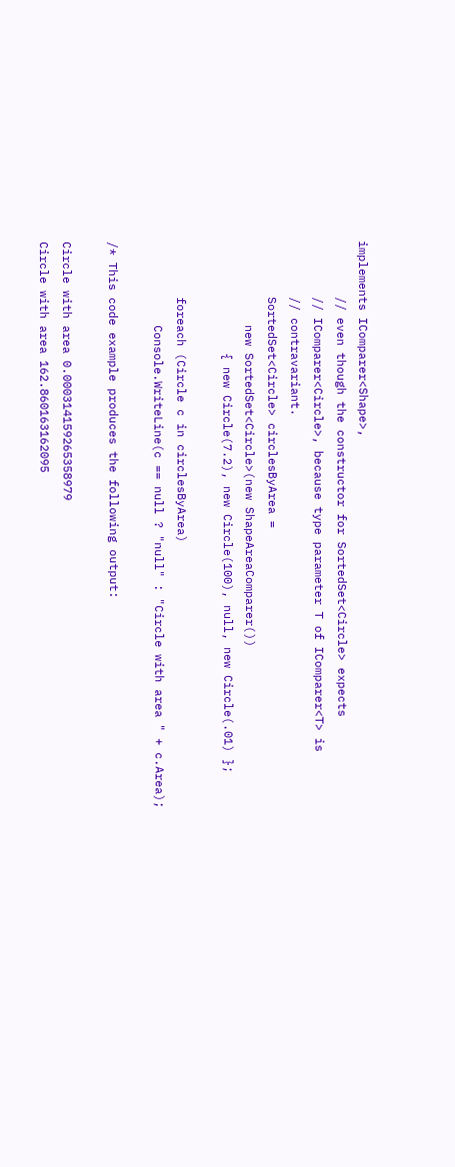implements IComparer<Shape>,
        // even though the constructor for SortedSet<Circle> expects
        // IComparer<Circle>, because type parameter T of IComparer<T> is
        // contravariant.
        SortedSet<Circle> circlesByArea =
            new SortedSet<Circle>(new ShapeAreaComparer())
                { new Circle(7.2), new Circle(100), null, new Circle(.01) };

        foreach (Circle c in circlesByArea)
            Console.WriteLine(c == null ? "null" : "Circle with area " + c.Area);

/* This code example produces the following output:

Circle with area 0.000314159265358979
Circle with area 162.860163162095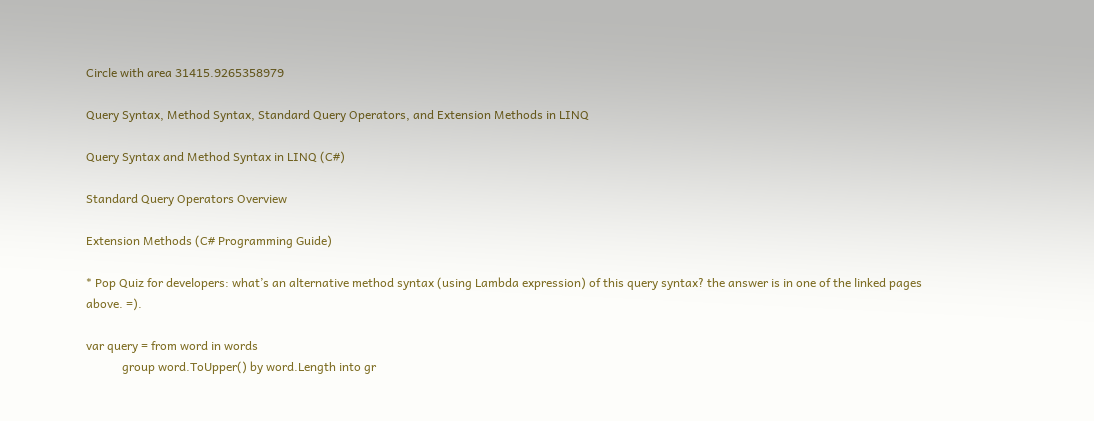Circle with area 31415.9265358979

Query Syntax, Method Syntax, Standard Query Operators, and Extension Methods in LINQ

Query Syntax and Method Syntax in LINQ (C#)

Standard Query Operators Overview

Extension Methods (C# Programming Guide)

* Pop Quiz for developers: what’s an alternative method syntax (using Lambda expression) of this query syntax? the answer is in one of the linked pages above. =).

var query = from word in words
            group word.ToUpper() by word.Length into gr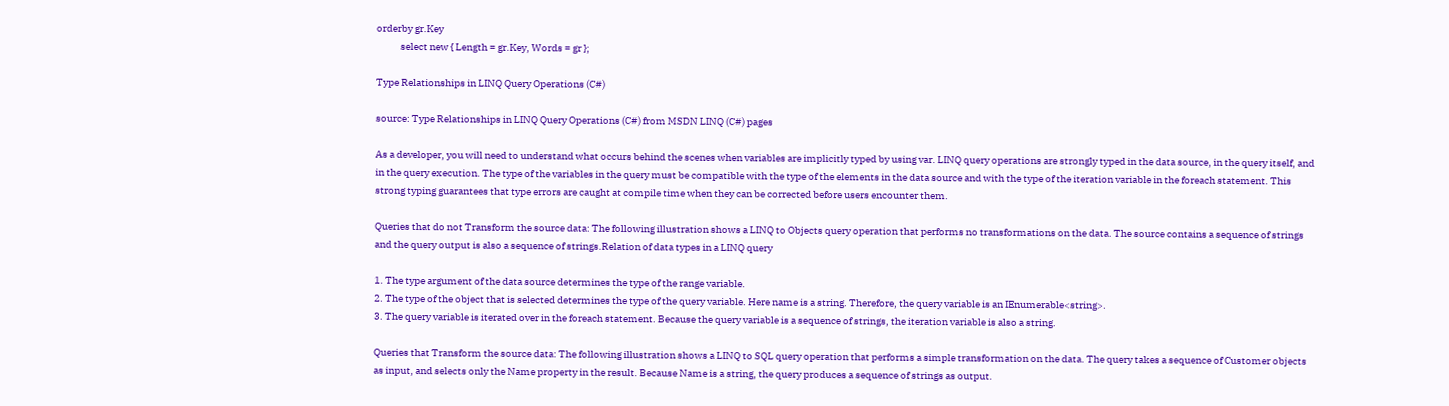orderby gr.Key
            select new { Length = gr.Key, Words = gr };

Type Relationships in LINQ Query Operations (C#)

source: Type Relationships in LINQ Query Operations (C#) from MSDN LINQ (C#) pages

As a developer, you will need to understand what occurs behind the scenes when variables are implicitly typed by using var. LINQ query operations are strongly typed in the data source, in the query itself, and in the query execution. The type of the variables in the query must be compatible with the type of the elements in the data source and with the type of the iteration variable in the foreach statement. This strong typing guarantees that type errors are caught at compile time when they can be corrected before users encounter them.

Queries that do not Transform the source data: The following illustration shows a LINQ to Objects query operation that performs no transformations on the data. The source contains a sequence of strings and the query output is also a sequence of strings.Relation of data types in a LINQ query

1. The type argument of the data source determines the type of the range variable.
2. The type of the object that is selected determines the type of the query variable. Here name is a string. Therefore, the query variable is an IEnumerable<string>.
3. The query variable is iterated over in the foreach statement. Because the query variable is a sequence of strings, the iteration variable is also a string.

Queries that Transform the source data: The following illustration shows a LINQ to SQL query operation that performs a simple transformation on the data. The query takes a sequence of Customer objects as input, and selects only the Name property in the result. Because Name is a string, the query produces a sequence of strings as output.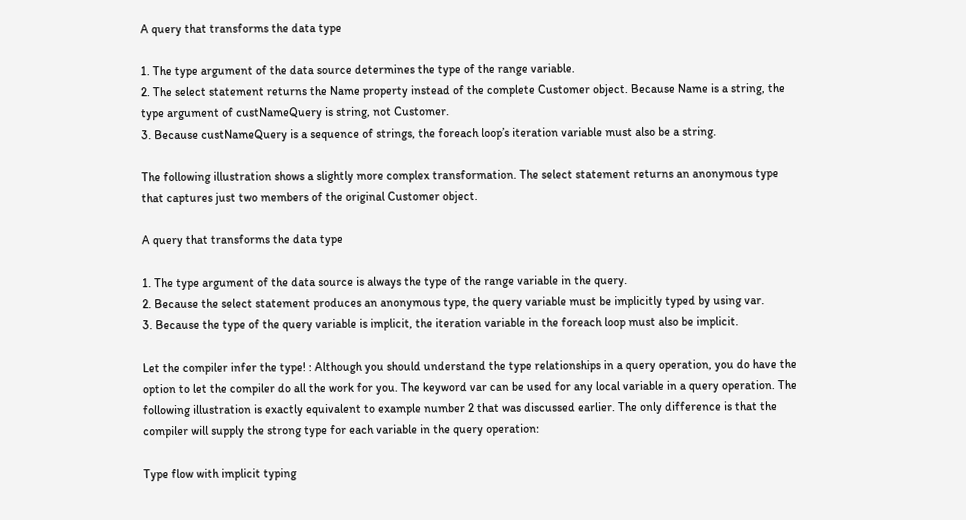A query that transforms the data type

1. The type argument of the data source determines the type of the range variable.
2. The select statement returns the Name property instead of the complete Customer object. Because Name is a string, the type argument of custNameQuery is string, not Customer.
3. Because custNameQuery is a sequence of strings, the foreach loop’s iteration variable must also be a string.

The following illustration shows a slightly more complex transformation. The select statement returns an anonymous type that captures just two members of the original Customer object.

A query that transforms the data type

1. The type argument of the data source is always the type of the range variable in the query.
2. Because the select statement produces an anonymous type, the query variable must be implicitly typed by using var.
3. Because the type of the query variable is implicit, the iteration variable in the foreach loop must also be implicit.

Let the compiler infer the type! : Although you should understand the type relationships in a query operation, you do have the option to let the compiler do all the work for you. The keyword var can be used for any local variable in a query operation. The following illustration is exactly equivalent to example number 2 that was discussed earlier. The only difference is that the compiler will supply the strong type for each variable in the query operation:

Type flow with implicit typing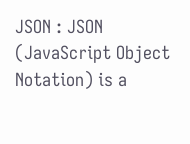JSON : JSON (JavaScript Object Notation) is a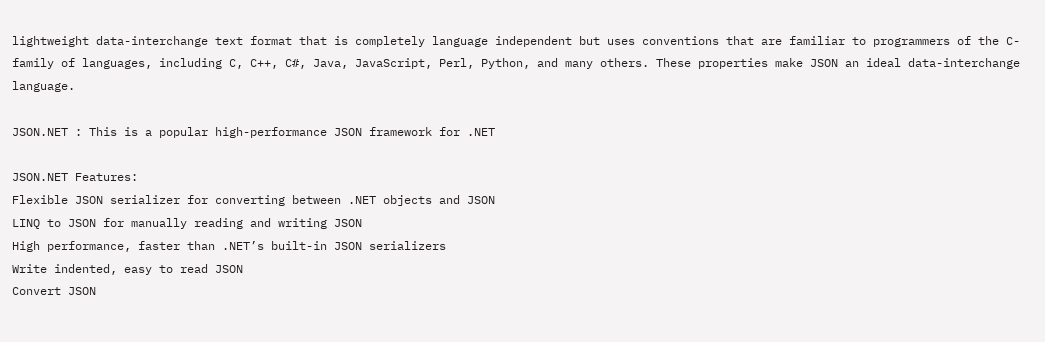lightweight data-interchange text format that is completely language independent but uses conventions that are familiar to programmers of the C-family of languages, including C, C++, C#, Java, JavaScript, Perl, Python, and many others. These properties make JSON an ideal data-interchange language.

JSON.NET : This is a popular high-performance JSON framework for .NET

JSON.NET Features:
Flexible JSON serializer for converting between .NET objects and JSON
LINQ to JSON for manually reading and writing JSON
High performance, faster than .NET’s built-in JSON serializers
Write indented, easy to read JSON
Convert JSON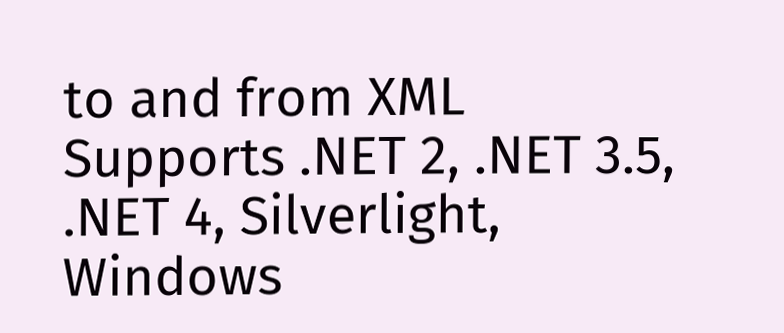to and from XML
Supports .NET 2, .NET 3.5, .NET 4, Silverlight, Windows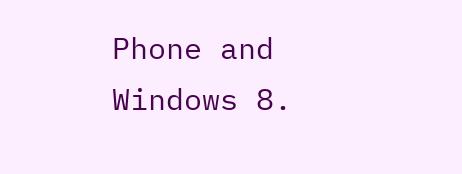Phone and Windows 8.